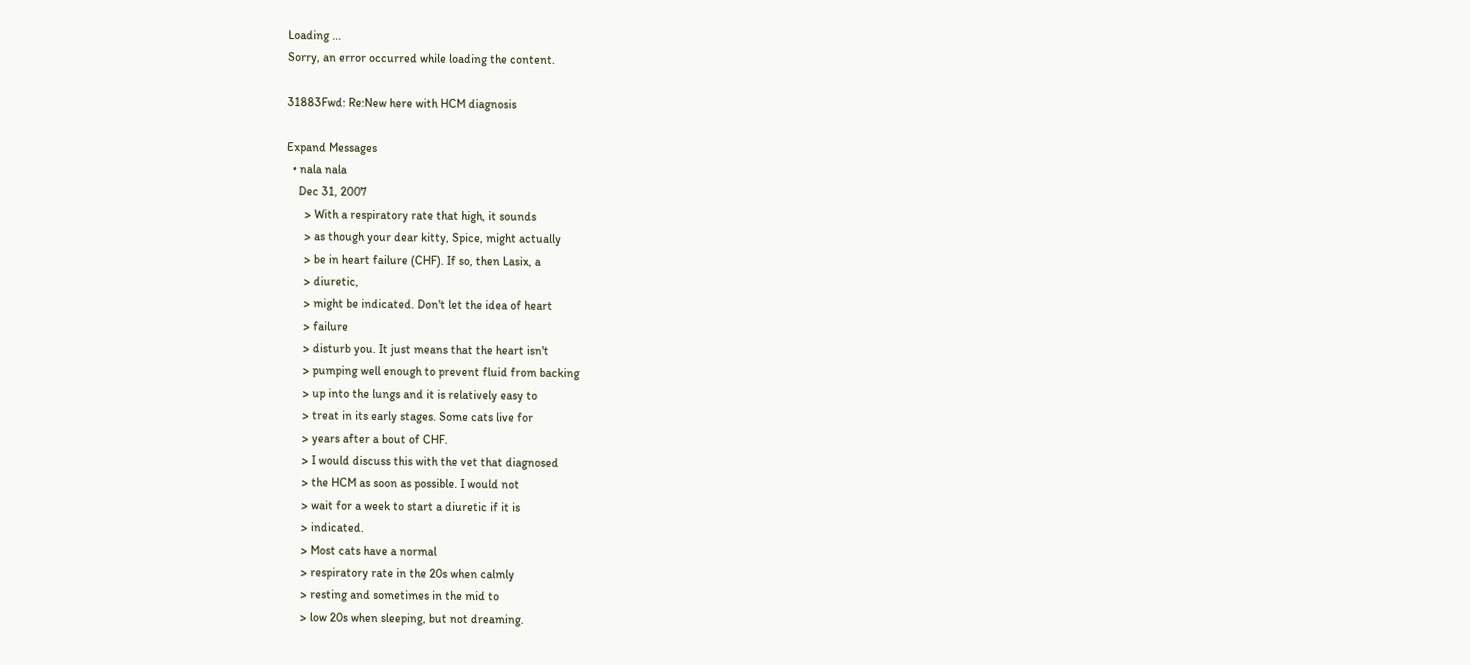Loading ...
Sorry, an error occurred while loading the content.

31883Fwd: Re:New here with HCM diagnosis

Expand Messages
  • nala nala
    Dec 31, 2007
      > With a respiratory rate that high, it sounds
      > as though your dear kitty, Spice, might actually
      > be in heart failure (CHF). If so, then Lasix, a
      > diuretic,
      > might be indicated. Don't let the idea of heart
      > failure
      > disturb you. It just means that the heart isn't
      > pumping well enough to prevent fluid from backing
      > up into the lungs and it is relatively easy to
      > treat in its early stages. Some cats live for
      > years after a bout of CHF.
      > I would discuss this with the vet that diagnosed
      > the HCM as soon as possible. I would not
      > wait for a week to start a diuretic if it is
      > indicated.
      > Most cats have a normal
      > respiratory rate in the 20s when calmly
      > resting and sometimes in the mid to
      > low 20s when sleeping, but not dreaming.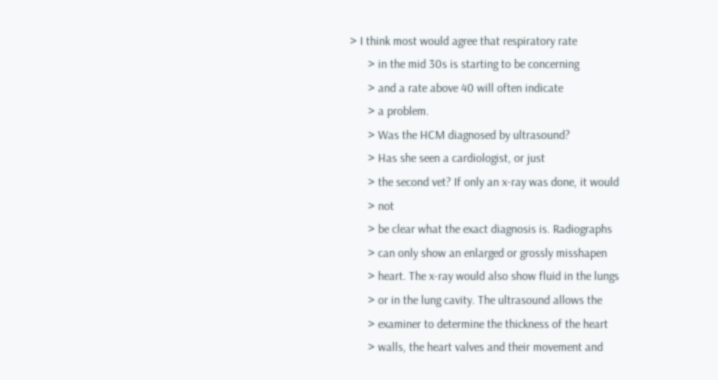> I think most would agree that respiratory rate
      > in the mid 30s is starting to be concerning
      > and a rate above 40 will often indicate
      > a problem.
      > Was the HCM diagnosed by ultrasound?
      > Has she seen a cardiologist, or just
      > the second vet? If only an x-ray was done, it would
      > not
      > be clear what the exact diagnosis is. Radiographs
      > can only show an enlarged or grossly misshapen
      > heart. The x-ray would also show fluid in the lungs
      > or in the lung cavity. The ultrasound allows the
      > examiner to determine the thickness of the heart
      > walls, the heart valves and their movement and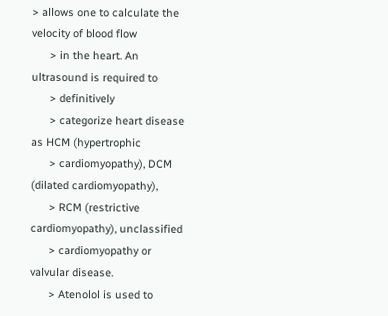> allows one to calculate the velocity of blood flow
      > in the heart. An ultrasound is required to
      > definitively
      > categorize heart disease as HCM (hypertrophic
      > cardiomyopathy), DCM (dilated cardiomyopathy),
      > RCM (restrictive cardiomyopathy), unclassified
      > cardiomyopathy or valvular disease.
      > Atenolol is used to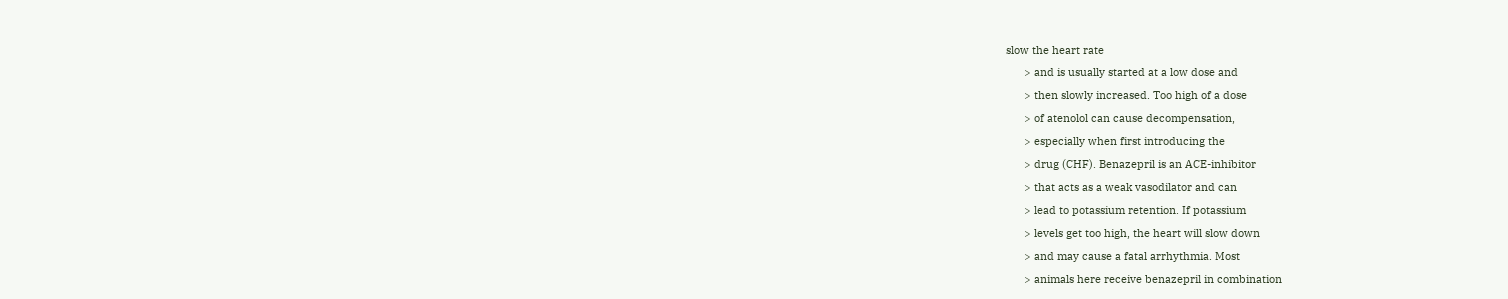slow the heart rate
      > and is usually started at a low dose and
      > then slowly increased. Too high of a dose
      > of atenolol can cause decompensation,
      > especially when first introducing the
      > drug (CHF). Benazepril is an ACE-inhibitor
      > that acts as a weak vasodilator and can
      > lead to potassium retention. If potassium
      > levels get too high, the heart will slow down
      > and may cause a fatal arrhythmia. Most
      > animals here receive benazepril in combination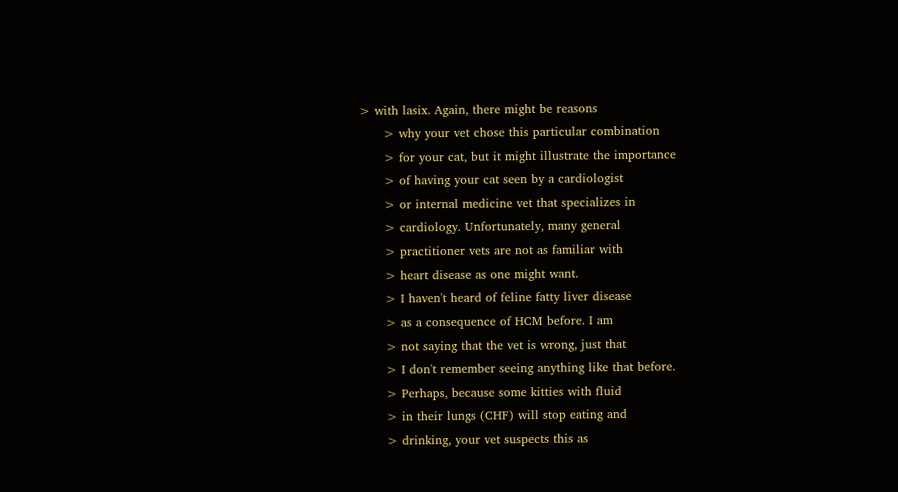> with lasix. Again, there might be reasons
      > why your vet chose this particular combination
      > for your cat, but it might illustrate the importance
      > of having your cat seen by a cardiologist
      > or internal medicine vet that specializes in
      > cardiology. Unfortunately, many general
      > practitioner vets are not as familiar with
      > heart disease as one might want.
      > I haven't heard of feline fatty liver disease
      > as a consequence of HCM before. I am
      > not saying that the vet is wrong, just that
      > I don't remember seeing anything like that before.
      > Perhaps, because some kitties with fluid
      > in their lungs (CHF) will stop eating and
      > drinking, your vet suspects this as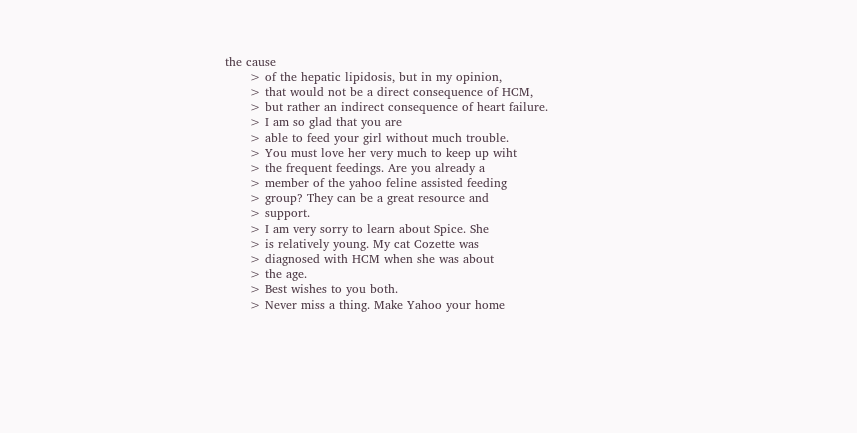the cause
      > of the hepatic lipidosis, but in my opinion,
      > that would not be a direct consequence of HCM,
      > but rather an indirect consequence of heart failure.
      > I am so glad that you are
      > able to feed your girl without much trouble.
      > You must love her very much to keep up wiht
      > the frequent feedings. Are you already a
      > member of the yahoo feline assisted feeding
      > group? They can be a great resource and
      > support.
      > I am very sorry to learn about Spice. She
      > is relatively young. My cat Cozette was
      > diagnosed with HCM when she was about
      > the age.
      > Best wishes to you both.
      > Never miss a thing. Make Yahoo your home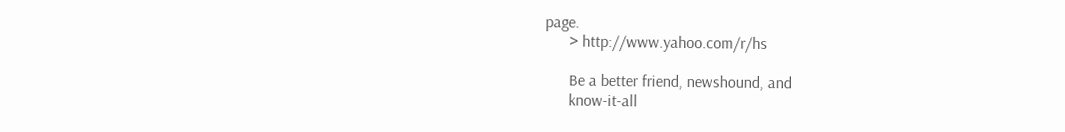page.
      > http://www.yahoo.com/r/hs

      Be a better friend, newshound, and
      know-it-all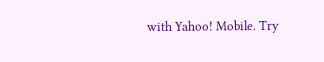with Yahoo! Mobile. Try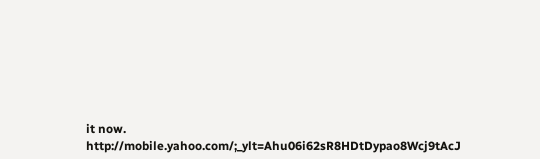it now. http://mobile.yahoo.com/;_ylt=Ahu06i62sR8HDtDypao8Wcj9tAcJ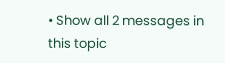• Show all 2 messages in this topic